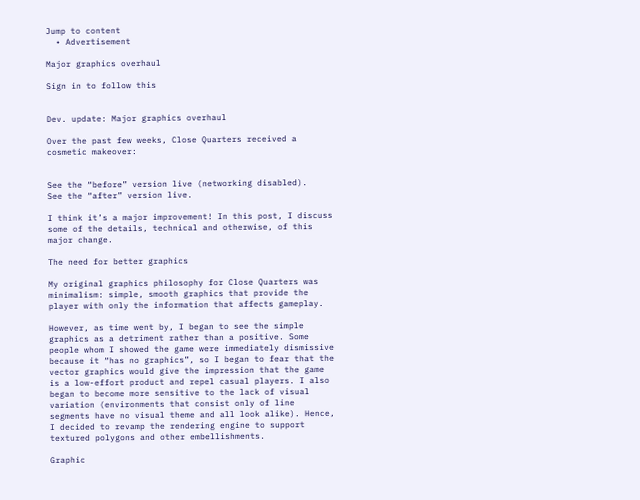Jump to content
  • Advertisement

Major graphics overhaul

Sign in to follow this


Dev. update: Major graphics overhaul

Over the past few weeks, Close Quarters received a cosmetic makeover:


See the “before” version live (networking disabled).
See the “after” version live.

I think it’s a major improvement! In this post, I discuss some of the details, technical and otherwise, of this major change.

The need for better graphics

My original graphics philosophy for Close Quarters was minimalism: simple, smooth graphics that provide the player with only the information that affects gameplay.

However, as time went by, I began to see the simple graphics as a detriment rather than a positive. Some people whom I showed the game were immediately dismissive because it “has no graphics”, so I began to fear that the vector graphics would give the impression that the game is a low-effort product and repel casual players. I also began to become more sensitive to the lack of visual variation (environments that consist only of line segments have no visual theme and all look alike). Hence, I decided to revamp the rendering engine to support textured polygons and other embellishments.

Graphic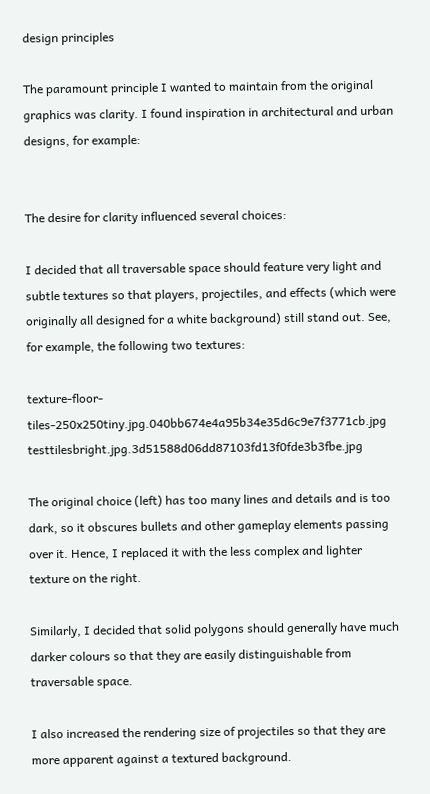design principles

The paramount principle I wanted to maintain from the original graphics was clarity. I found inspiration in architectural and urban designs, for example:


The desire for clarity influenced several choices:

I decided that all traversable space should feature very light and subtle textures so that players, projectiles, and effects (which were originally all designed for a white background) still stand out. See, for example, the following two textures:

texture-floor-tiles-250x250tiny.jpg.040bb674e4a95b34e35d6c9e7f3771cb.jpg testtilesbright.jpg.3d51588d06dd87103fd13f0fde3b3fbe.jpg

The original choice (left) has too many lines and details and is too dark, so it obscures bullets and other gameplay elements passing over it. Hence, I replaced it with the less complex and lighter texture on the right.

Similarly, I decided that solid polygons should generally have much darker colours so that they are easily distinguishable from traversable space.

I also increased the rendering size of projectiles so that they are more apparent against a textured background.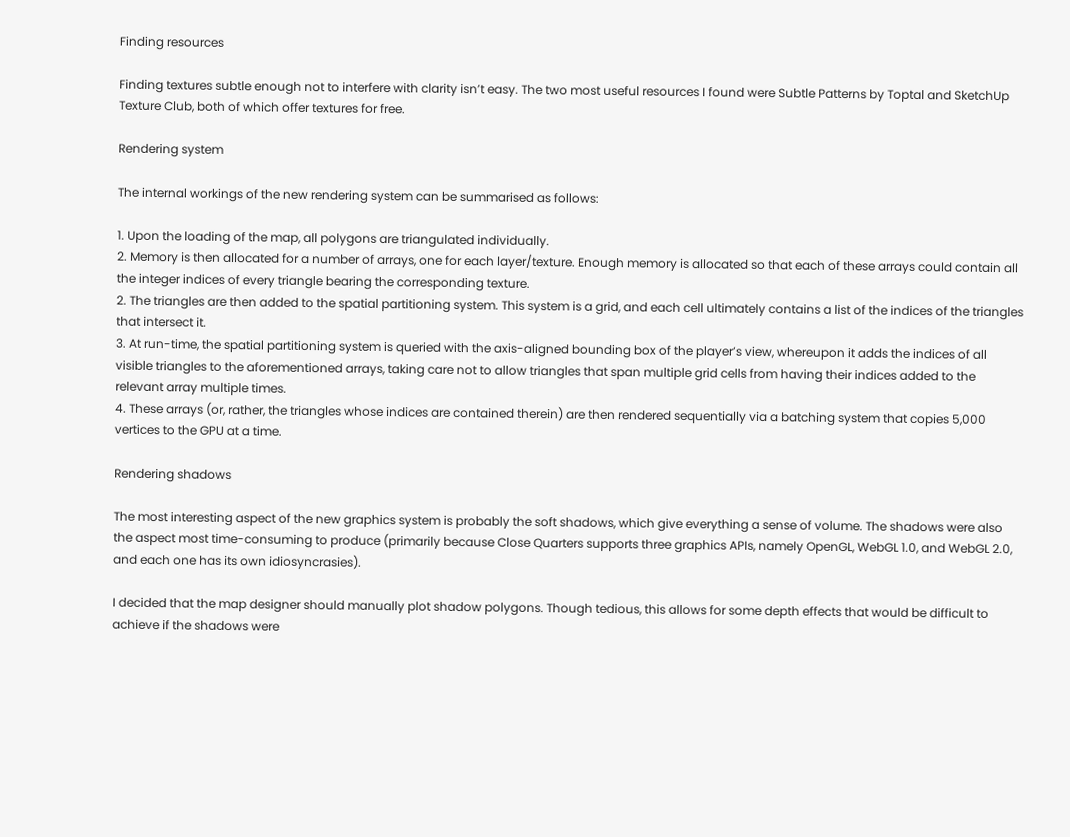Finding resources

Finding textures subtle enough not to interfere with clarity isn’t easy. The two most useful resources I found were Subtle Patterns by Toptal and SketchUp Texture Club, both of which offer textures for free.

Rendering system

The internal workings of the new rendering system can be summarised as follows:

1. Upon the loading of the map, all polygons are triangulated individually.
2. Memory is then allocated for a number of arrays, one for each layer/texture. Enough memory is allocated so that each of these arrays could contain all the integer indices of every triangle bearing the corresponding texture.
2. The triangles are then added to the spatial partitioning system. This system is a grid, and each cell ultimately contains a list of the indices of the triangles that intersect it.
3. At run-time, the spatial partitioning system is queried with the axis-aligned bounding box of the player’s view, whereupon it adds the indices of all visible triangles to the aforementioned arrays, taking care not to allow triangles that span multiple grid cells from having their indices added to the relevant array multiple times.
4. These arrays (or, rather, the triangles whose indices are contained therein) are then rendered sequentially via a batching system that copies 5,000 vertices to the GPU at a time.

Rendering shadows

The most interesting aspect of the new graphics system is probably the soft shadows, which give everything a sense of volume. The shadows were also the aspect most time-consuming to produce (primarily because Close Quarters supports three graphics APIs, namely OpenGL, WebGL 1.0, and WebGL 2.0, and each one has its own idiosyncrasies).

I decided that the map designer should manually plot shadow polygons. Though tedious, this allows for some depth effects that would be difficult to achieve if the shadows were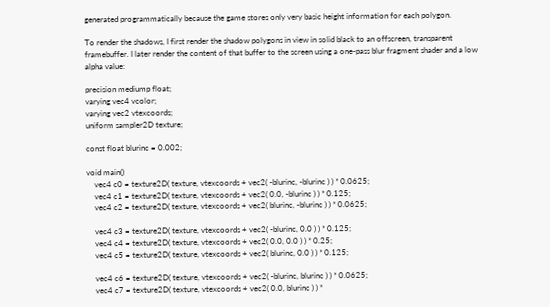generated programmatically because the game stores only very basic height information for each polygon.

To render the shadows, I first render the shadow polygons in view in solid black to an offscreen, transparent framebuffer. I later render the content of that buffer to the screen using a one-pass blur fragment shader and a low alpha value:

precision mediump float;
varying vec4 vcolor;
varying vec2 vtexcoords;
uniform sampler2D texture;

const float blurinc = 0.002;

void main()
    vec4 c0 = texture2D( texture, vtexcoords + vec2( -blurinc, -blurinc ) ) * 0.0625;
    vec4 c1 = texture2D( texture, vtexcoords + vec2( 0.0, -blurinc ) ) * 0.125;
    vec4 c2 = texture2D( texture, vtexcoords + vec2( blurinc, -blurinc ) ) * 0.0625;

    vec4 c3 = texture2D( texture, vtexcoords + vec2( -blurinc, 0.0 ) ) * 0.125;
    vec4 c4 = texture2D( texture, vtexcoords + vec2( 0.0, 0.0 ) ) * 0.25;
    vec4 c5 = texture2D( texture, vtexcoords + vec2( blurinc, 0.0 ) ) * 0.125;

    vec4 c6 = texture2D( texture, vtexcoords + vec2( -blurinc, blurinc ) ) * 0.0625;
    vec4 c7 = texture2D( texture, vtexcoords + vec2( 0.0, blurinc ) ) *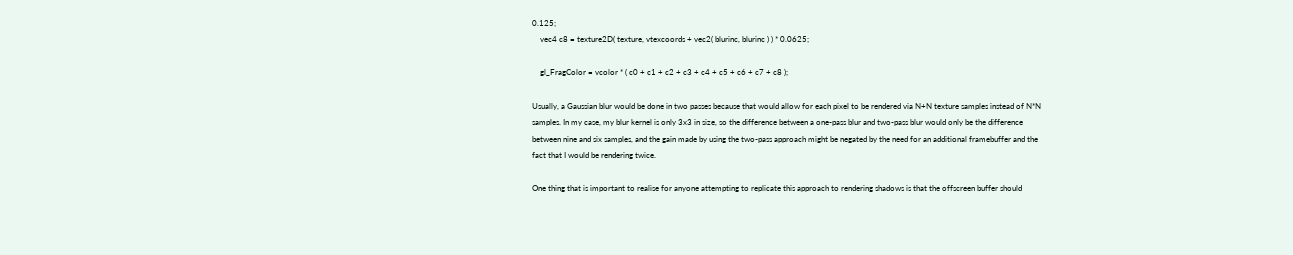0.125;
    vec4 c8 = texture2D( texture, vtexcoords + vec2( blurinc, blurinc ) ) * 0.0625;

    gl_FragColor = vcolor * ( c0 + c1 + c2 + c3 + c4 + c5 + c6 + c7 + c8 );

Usually, a Gaussian blur would be done in two passes because that would allow for each pixel to be rendered via N+N texture samples instead of N*N samples. In my case, my blur kernel is only 3x3 in size, so the difference between a one-pass blur and two-pass blur would only be the difference between nine and six samples, and the gain made by using the two-pass approach might be negated by the need for an additional framebuffer and the fact that I would be rendering twice.

One thing that is important to realise for anyone attempting to replicate this approach to rendering shadows is that the offscreen buffer should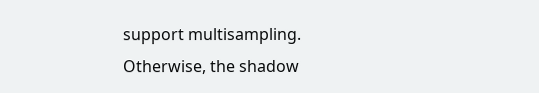support multisampling. Otherwise, the shadow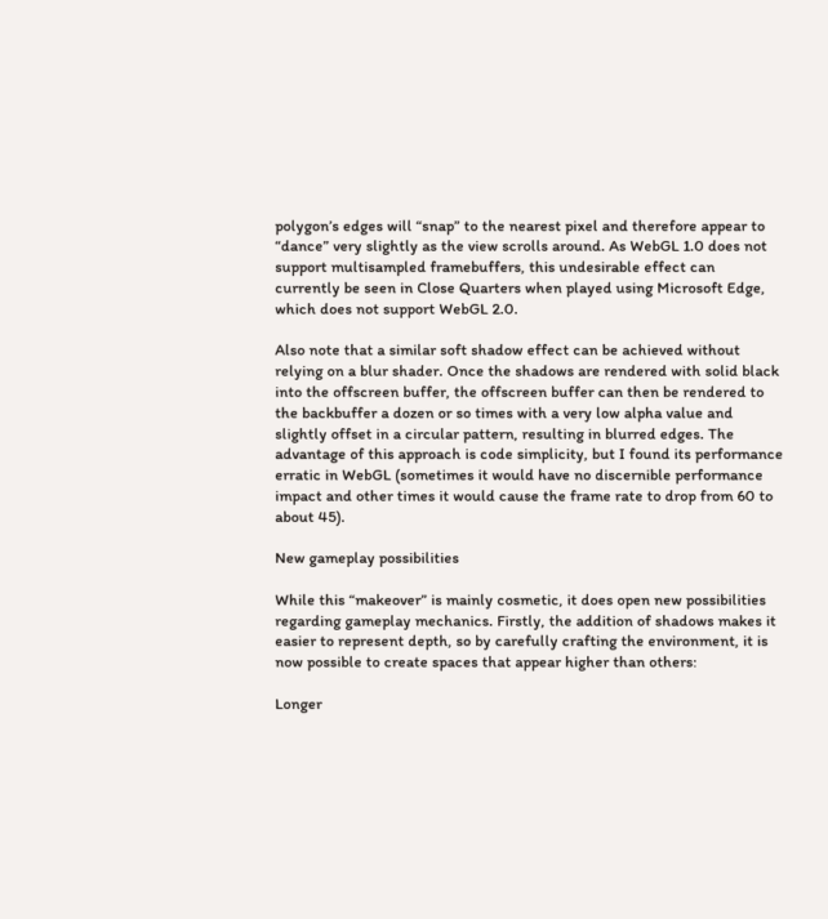polygon’s edges will “snap” to the nearest pixel and therefore appear to “dance” very slightly as the view scrolls around. As WebGL 1.0 does not support multisampled framebuffers, this undesirable effect can currently be seen in Close Quarters when played using Microsoft Edge, which does not support WebGL 2.0.

Also note that a similar soft shadow effect can be achieved without relying on a blur shader. Once the shadows are rendered with solid black into the offscreen buffer, the offscreen buffer can then be rendered to the backbuffer a dozen or so times with a very low alpha value and slightly offset in a circular pattern, resulting in blurred edges. The advantage of this approach is code simplicity, but I found its performance erratic in WebGL (sometimes it would have no discernible performance impact and other times it would cause the frame rate to drop from 60 to about 45).

New gameplay possibilities

While this “makeover” is mainly cosmetic, it does open new possibilities regarding gameplay mechanics. Firstly, the addition of shadows makes it easier to represent depth, so by carefully crafting the environment, it is now possible to create spaces that appear higher than others:

Longer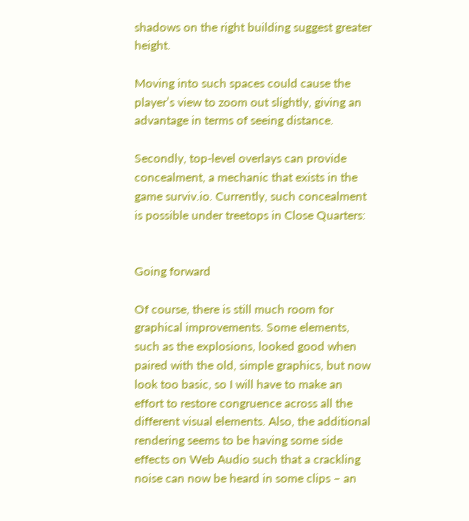shadows on the right building suggest greater height.

Moving into such spaces could cause the player’s view to zoom out slightly, giving an advantage in terms of seeing distance.

Secondly, top-level overlays can provide concealment, a mechanic that exists in the game surviv.io. Currently, such concealment is possible under treetops in Close Quarters:


Going forward

Of course, there is still much room for graphical improvements. Some elements, such as the explosions, looked good when paired with the old, simple graphics, but now look too basic, so I will have to make an effort to restore congruence across all the different visual elements. Also, the additional rendering seems to be having some side effects on Web Audio such that a crackling noise can now be heard in some clips – an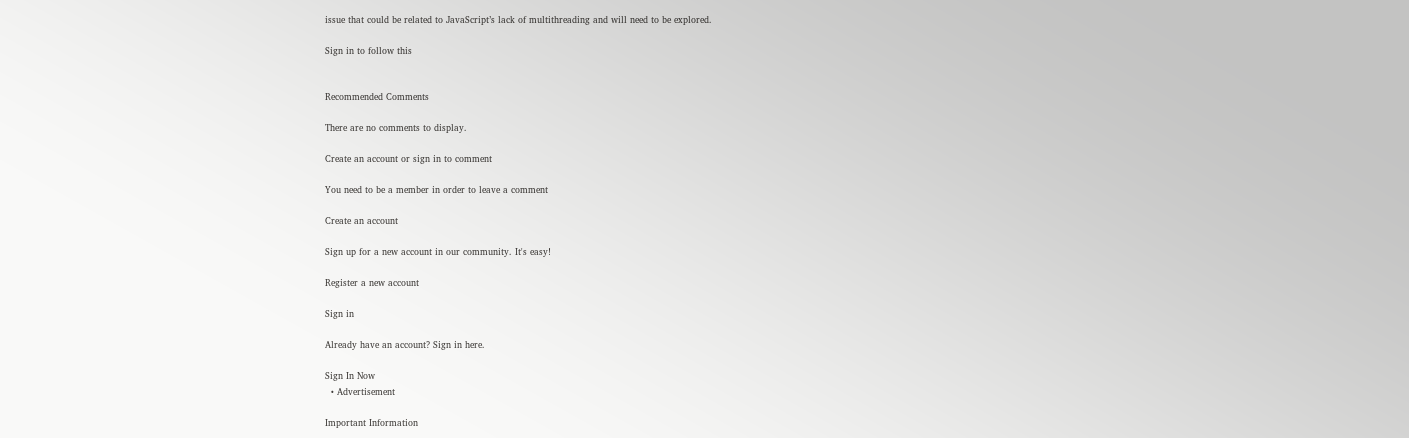issue that could be related to JavaScript’s lack of multithreading and will need to be explored.

Sign in to follow this


Recommended Comments

There are no comments to display.

Create an account or sign in to comment

You need to be a member in order to leave a comment

Create an account

Sign up for a new account in our community. It's easy!

Register a new account

Sign in

Already have an account? Sign in here.

Sign In Now
  • Advertisement

Important Information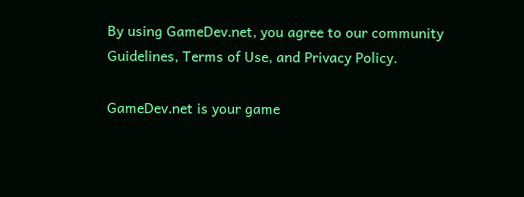By using GameDev.net, you agree to our community Guidelines, Terms of Use, and Privacy Policy.

GameDev.net is your game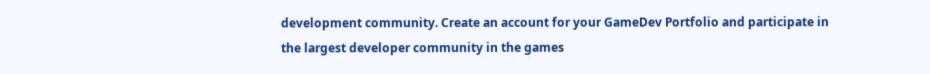development community. Create an account for your GameDev Portfolio and participate in the largest developer community in the games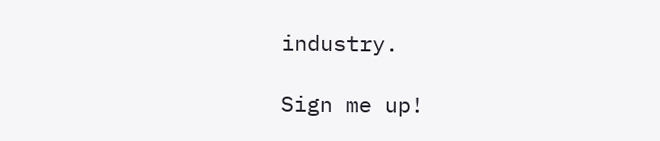industry.

Sign me up!